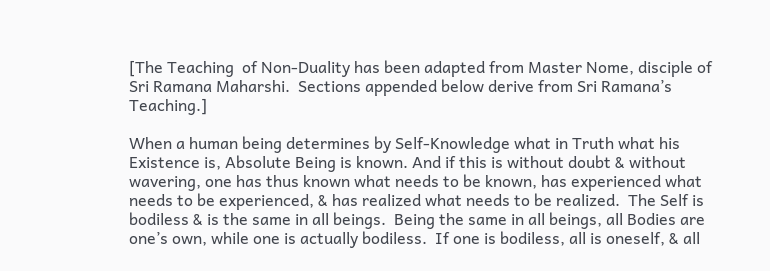[The Teaching  of Non-Duality has been adapted from Master Nome, disciple of Sri Ramana Maharshi.  Sections appended below derive from Sri Ramana’s Teaching.]

When a human being determines by Self-Knowledge what in Truth what his Existence is, Absolute Being is known. And if this is without doubt & without wavering, one has thus known what needs to be known, has experienced what needs to be experienced, & has realized what needs to be realized.  The Self is bodiless & is the same in all beings.  Being the same in all beings, all Bodies are one’s own, while one is actually bodiless.  If one is bodiless, all is oneself, & all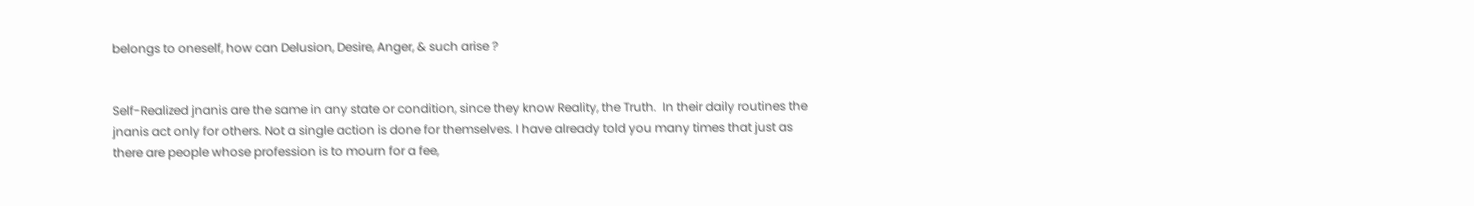belongs to oneself, how can Delusion, Desire, Anger, & such arise ?


Self-Realized jnanis are the same in any state or condition, since they know Reality, the Truth.  In their daily routines the jnanis act only for others. Not a single action is done for themselves. I have already told you many times that just as there are people whose profession is to mourn for a fee,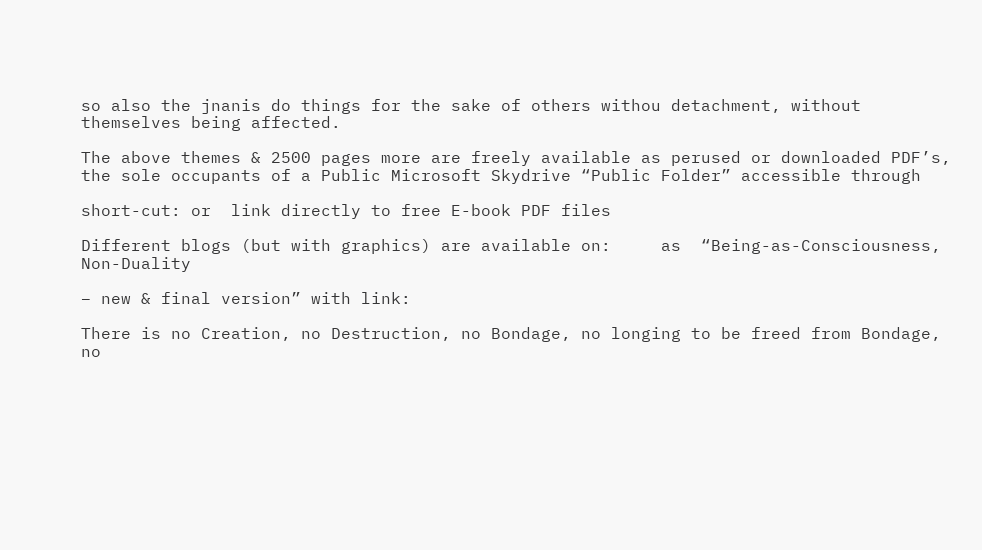so also the jnanis do things for the sake of others withou detachment, without themselves being affected.

The above themes & 2500 pages more are freely available as perused or downloaded PDF’s, the sole occupants of a Public Microsoft Skydrive “Public Folder” accessible through

short-cut: or  link directly to free E-book PDF files

Different blogs (but with graphics) are available on:     as  “Being-as-Consciousness, Non-Duality

– new & final version” with link:

There is no Creation, no Destruction, no Bondage, no longing to be freed from Bondage, no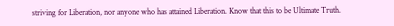striving for Liberation, nor anyone who has attained Liberation. Know that this to be Ultimate Truth.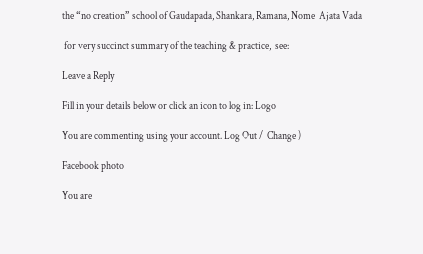the “no creation” school of Gaudapada, Shankara, Ramana, Nome  Ajata Vada

 for very succinct summary of the teaching & practice,  see:

Leave a Reply

Fill in your details below or click an icon to log in: Logo

You are commenting using your account. Log Out /  Change )

Facebook photo

You are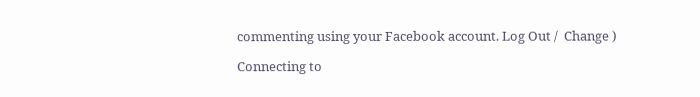commenting using your Facebook account. Log Out /  Change )

Connecting to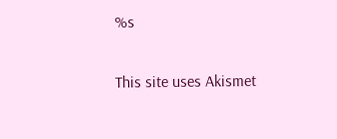%s

This site uses Akismet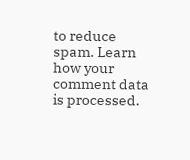to reduce spam. Learn how your comment data is processed.